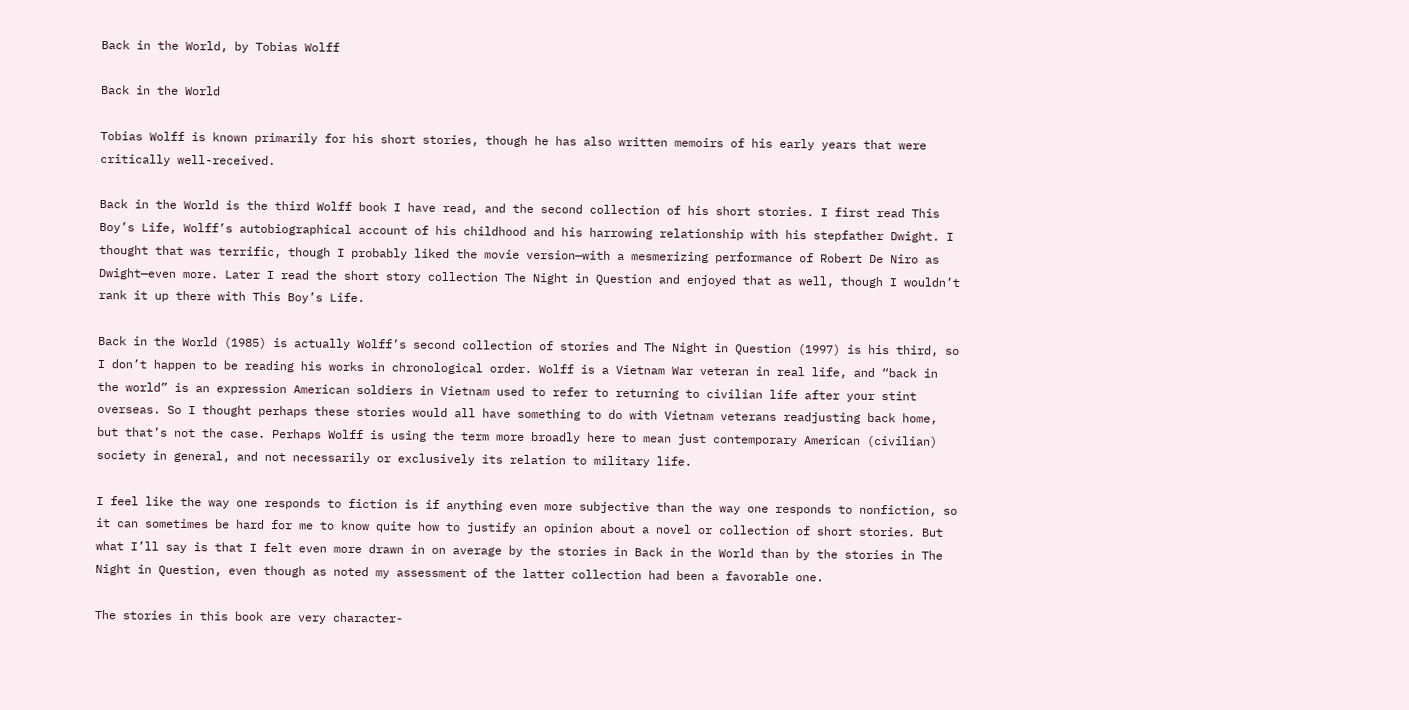Back in the World, by Tobias Wolff

Back in the World

Tobias Wolff is known primarily for his short stories, though he has also written memoirs of his early years that were critically well-received.

Back in the World is the third Wolff book I have read, and the second collection of his short stories. I first read This Boy’s Life, Wolff’s autobiographical account of his childhood and his harrowing relationship with his stepfather Dwight. I thought that was terrific, though I probably liked the movie version—with a mesmerizing performance of Robert De Niro as Dwight—even more. Later I read the short story collection The Night in Question and enjoyed that as well, though I wouldn’t rank it up there with This Boy’s Life.

Back in the World (1985) is actually Wolff’s second collection of stories and The Night in Question (1997) is his third, so I don’t happen to be reading his works in chronological order. Wolff is a Vietnam War veteran in real life, and “back in the world” is an expression American soldiers in Vietnam used to refer to returning to civilian life after your stint overseas. So I thought perhaps these stories would all have something to do with Vietnam veterans readjusting back home, but that’s not the case. Perhaps Wolff is using the term more broadly here to mean just contemporary American (civilian) society in general, and not necessarily or exclusively its relation to military life.

I feel like the way one responds to fiction is if anything even more subjective than the way one responds to nonfiction, so it can sometimes be hard for me to know quite how to justify an opinion about a novel or collection of short stories. But what I’ll say is that I felt even more drawn in on average by the stories in Back in the World than by the stories in The Night in Question, even though as noted my assessment of the latter collection had been a favorable one.

The stories in this book are very character-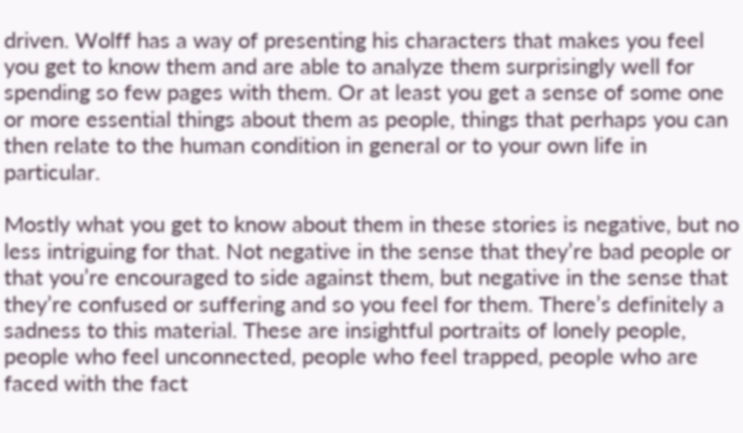driven. Wolff has a way of presenting his characters that makes you feel you get to know them and are able to analyze them surprisingly well for spending so few pages with them. Or at least you get a sense of some one or more essential things about them as people, things that perhaps you can then relate to the human condition in general or to your own life in particular.

Mostly what you get to know about them in these stories is negative, but no less intriguing for that. Not negative in the sense that they’re bad people or that you’re encouraged to side against them, but negative in the sense that they’re confused or suffering and so you feel for them. There’s definitely a sadness to this material. These are insightful portraits of lonely people, people who feel unconnected, people who feel trapped, people who are faced with the fact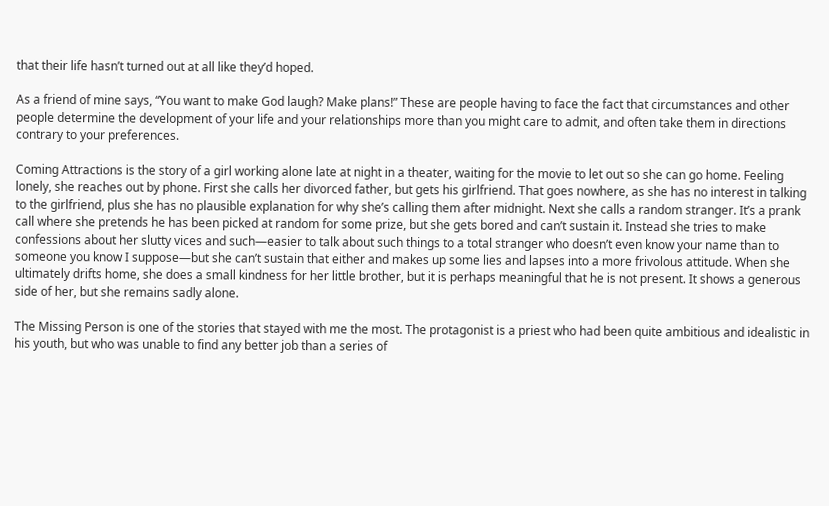that their life hasn’t turned out at all like they’d hoped.

As a friend of mine says, “You want to make God laugh? Make plans!” These are people having to face the fact that circumstances and other people determine the development of your life and your relationships more than you might care to admit, and often take them in directions contrary to your preferences.

Coming Attractions is the story of a girl working alone late at night in a theater, waiting for the movie to let out so she can go home. Feeling lonely, she reaches out by phone. First she calls her divorced father, but gets his girlfriend. That goes nowhere, as she has no interest in talking to the girlfriend, plus she has no plausible explanation for why she’s calling them after midnight. Next she calls a random stranger. It’s a prank call where she pretends he has been picked at random for some prize, but she gets bored and can’t sustain it. Instead she tries to make confessions about her slutty vices and such—easier to talk about such things to a total stranger who doesn’t even know your name than to someone you know I suppose—but she can’t sustain that either and makes up some lies and lapses into a more frivolous attitude. When she ultimately drifts home, she does a small kindness for her little brother, but it is perhaps meaningful that he is not present. It shows a generous side of her, but she remains sadly alone.

The Missing Person is one of the stories that stayed with me the most. The protagonist is a priest who had been quite ambitious and idealistic in his youth, but who was unable to find any better job than a series of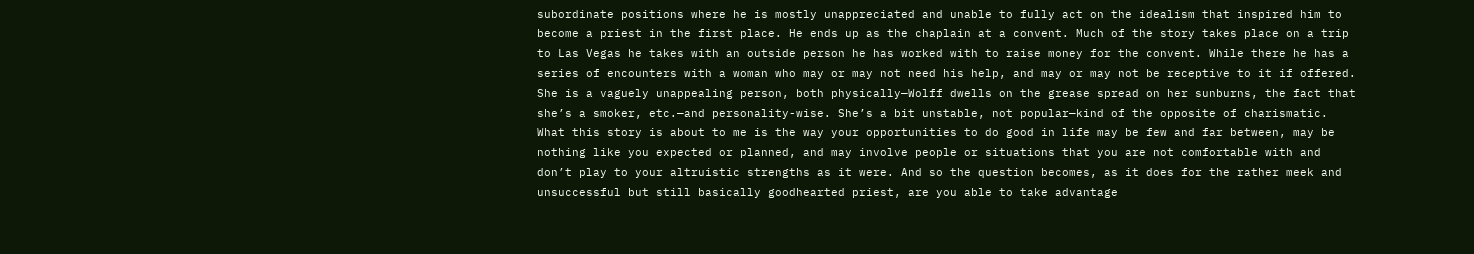subordinate positions where he is mostly unappreciated and unable to fully act on the idealism that inspired him to become a priest in the first place. He ends up as the chaplain at a convent. Much of the story takes place on a trip to Las Vegas he takes with an outside person he has worked with to raise money for the convent. While there he has a series of encounters with a woman who may or may not need his help, and may or may not be receptive to it if offered. She is a vaguely unappealing person, both physically—Wolff dwells on the grease spread on her sunburns, the fact that she’s a smoker, etc.—and personality-wise. She’s a bit unstable, not popular—kind of the opposite of charismatic. What this story is about to me is the way your opportunities to do good in life may be few and far between, may be nothing like you expected or planned, and may involve people or situations that you are not comfortable with and don’t play to your altruistic strengths as it were. And so the question becomes, as it does for the rather meek and unsuccessful but still basically goodhearted priest, are you able to take advantage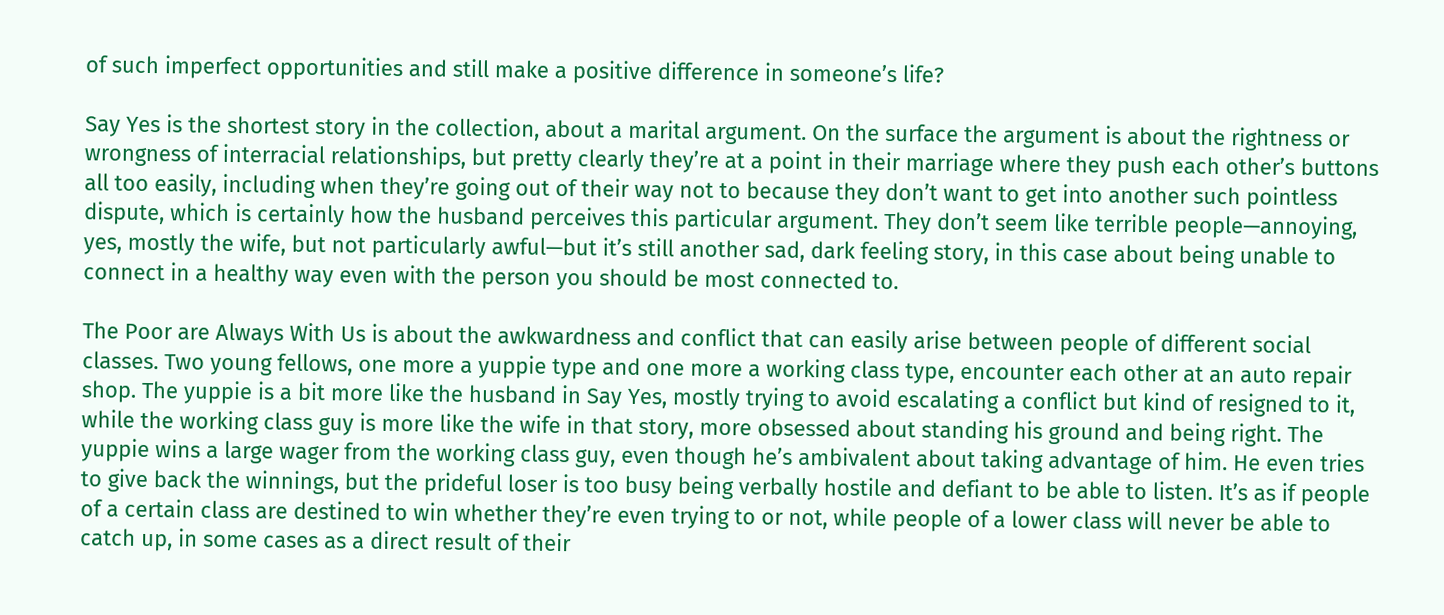of such imperfect opportunities and still make a positive difference in someone’s life?

Say Yes is the shortest story in the collection, about a marital argument. On the surface the argument is about the rightness or wrongness of interracial relationships, but pretty clearly they’re at a point in their marriage where they push each other’s buttons all too easily, including when they’re going out of their way not to because they don’t want to get into another such pointless dispute, which is certainly how the husband perceives this particular argument. They don’t seem like terrible people—annoying, yes, mostly the wife, but not particularly awful—but it’s still another sad, dark feeling story, in this case about being unable to connect in a healthy way even with the person you should be most connected to.

The Poor are Always With Us is about the awkwardness and conflict that can easily arise between people of different social classes. Two young fellows, one more a yuppie type and one more a working class type, encounter each other at an auto repair shop. The yuppie is a bit more like the husband in Say Yes, mostly trying to avoid escalating a conflict but kind of resigned to it, while the working class guy is more like the wife in that story, more obsessed about standing his ground and being right. The yuppie wins a large wager from the working class guy, even though he’s ambivalent about taking advantage of him. He even tries to give back the winnings, but the prideful loser is too busy being verbally hostile and defiant to be able to listen. It’s as if people of a certain class are destined to win whether they’re even trying to or not, while people of a lower class will never be able to catch up, in some cases as a direct result of their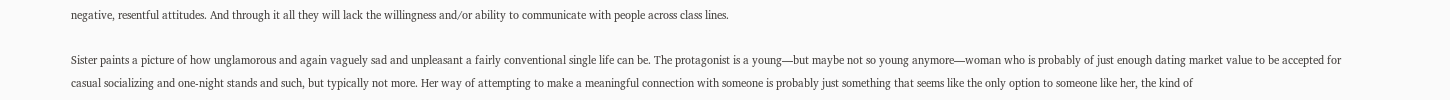negative, resentful attitudes. And through it all they will lack the willingness and/or ability to communicate with people across class lines.

Sister paints a picture of how unglamorous and again vaguely sad and unpleasant a fairly conventional single life can be. The protagonist is a young—but maybe not so young anymore—woman who is probably of just enough dating market value to be accepted for casual socializing and one-night stands and such, but typically not more. Her way of attempting to make a meaningful connection with someone is probably just something that seems like the only option to someone like her, the kind of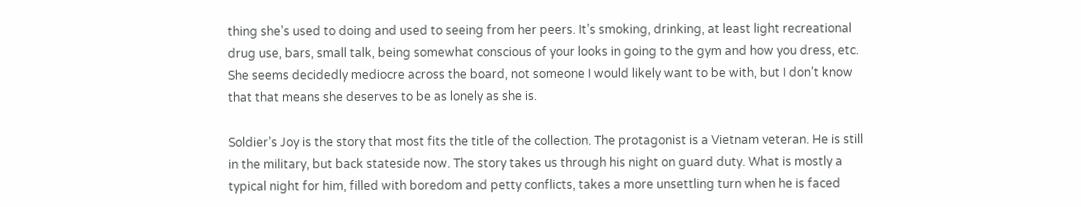thing she’s used to doing and used to seeing from her peers. It’s smoking, drinking, at least light recreational drug use, bars, small talk, being somewhat conscious of your looks in going to the gym and how you dress, etc. She seems decidedly mediocre across the board, not someone I would likely want to be with, but I don’t know that that means she deserves to be as lonely as she is.

Soldier’s Joy is the story that most fits the title of the collection. The protagonist is a Vietnam veteran. He is still in the military, but back stateside now. The story takes us through his night on guard duty. What is mostly a typical night for him, filled with boredom and petty conflicts, takes a more unsettling turn when he is faced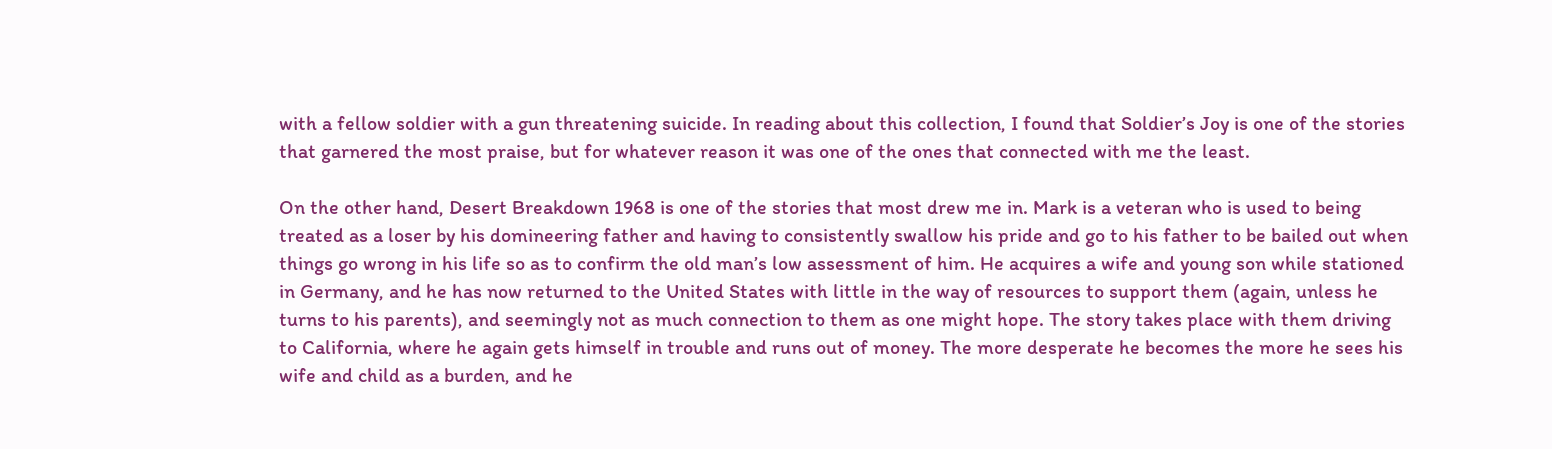with a fellow soldier with a gun threatening suicide. In reading about this collection, I found that Soldier’s Joy is one of the stories that garnered the most praise, but for whatever reason it was one of the ones that connected with me the least.

On the other hand, Desert Breakdown 1968 is one of the stories that most drew me in. Mark is a veteran who is used to being treated as a loser by his domineering father and having to consistently swallow his pride and go to his father to be bailed out when things go wrong in his life so as to confirm the old man’s low assessment of him. He acquires a wife and young son while stationed in Germany, and he has now returned to the United States with little in the way of resources to support them (again, unless he turns to his parents), and seemingly not as much connection to them as one might hope. The story takes place with them driving to California, where he again gets himself in trouble and runs out of money. The more desperate he becomes the more he sees his wife and child as a burden, and he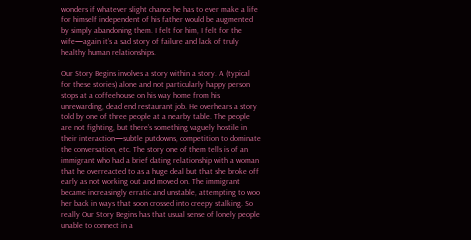wonders if whatever slight chance he has to ever make a life for himself independent of his father would be augmented by simply abandoning them. I felt for him, I felt for the wife—again it’s a sad story of failure and lack of truly healthy human relationships.

Our Story Begins involves a story within a story. A (typical for these stories) alone and not particularly happy person stops at a coffeehouse on his way home from his unrewarding, dead end restaurant job. He overhears a story told by one of three people at a nearby table. The people are not fighting, but there’s something vaguely hostile in their interaction—subtle putdowns, competition to dominate the conversation, etc. The story one of them tells is of an immigrant who had a brief dating relationship with a woman that he overreacted to as a huge deal but that she broke off early as not working out and moved on. The immigrant became increasingly erratic and unstable, attempting to woo her back in ways that soon crossed into creepy stalking. So really Our Story Begins has that usual sense of lonely people unable to connect in a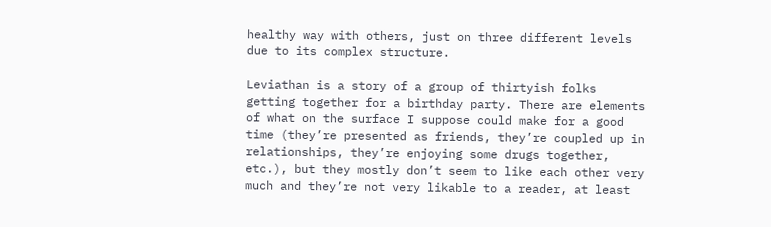healthy way with others, just on three different levels due to its complex structure.

Leviathan is a story of a group of thirtyish folks getting together for a birthday party. There are elements of what on the surface I suppose could make for a good time (they’re presented as friends, they’re coupled up in relationships, they’re enjoying some drugs together, etc.), but they mostly don’t seem to like each other very much and they’re not very likable to a reader, at least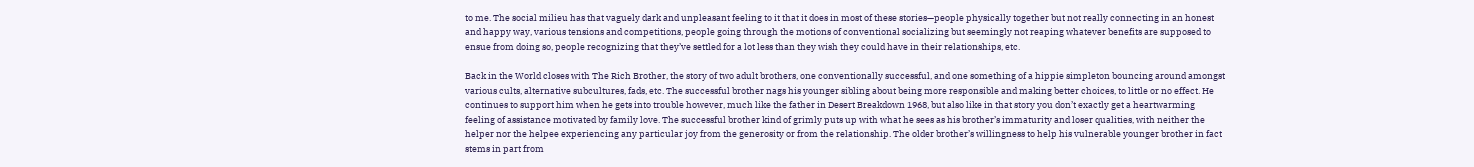to me. The social milieu has that vaguely dark and unpleasant feeling to it that it does in most of these stories—people physically together but not really connecting in an honest and happy way, various tensions and competitions, people going through the motions of conventional socializing but seemingly not reaping whatever benefits are supposed to ensue from doing so, people recognizing that they’ve settled for a lot less than they wish they could have in their relationships, etc.

Back in the World closes with The Rich Brother, the story of two adult brothers, one conventionally successful, and one something of a hippie simpleton bouncing around amongst various cults, alternative subcultures, fads, etc. The successful brother nags his younger sibling about being more responsible and making better choices, to little or no effect. He continues to support him when he gets into trouble however, much like the father in Desert Breakdown 1968, but also like in that story you don’t exactly get a heartwarming feeling of assistance motivated by family love. The successful brother kind of grimly puts up with what he sees as his brother’s immaturity and loser qualities, with neither the helper nor the helpee experiencing any particular joy from the generosity or from the relationship. The older brother’s willingness to help his vulnerable younger brother in fact stems in part from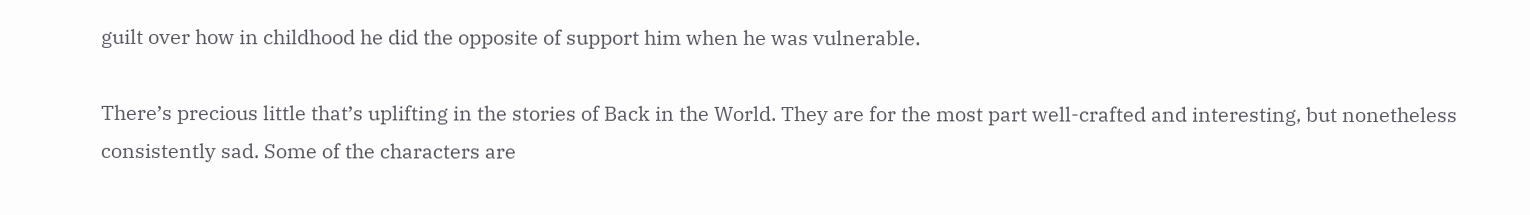guilt over how in childhood he did the opposite of support him when he was vulnerable.

There’s precious little that’s uplifting in the stories of Back in the World. They are for the most part well-crafted and interesting, but nonetheless consistently sad. Some of the characters are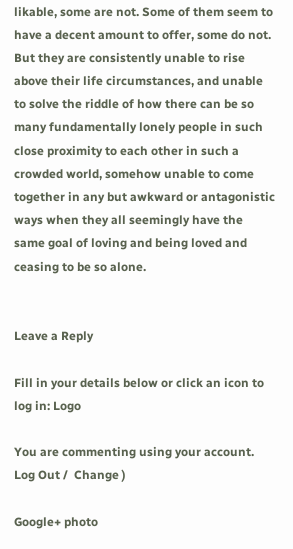likable, some are not. Some of them seem to have a decent amount to offer, some do not. But they are consistently unable to rise above their life circumstances, and unable to solve the riddle of how there can be so many fundamentally lonely people in such close proximity to each other in such a crowded world, somehow unable to come together in any but awkward or antagonistic ways when they all seemingly have the same goal of loving and being loved and ceasing to be so alone.


Leave a Reply

Fill in your details below or click an icon to log in: Logo

You are commenting using your account. Log Out /  Change )

Google+ photo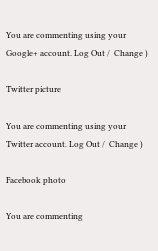You are commenting using your Google+ account. Log Out /  Change )

Twitter picture

You are commenting using your Twitter account. Log Out /  Change )

Facebook photo

You are commenting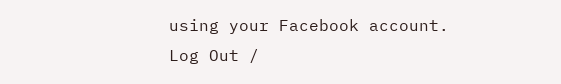using your Facebook account. Log Out /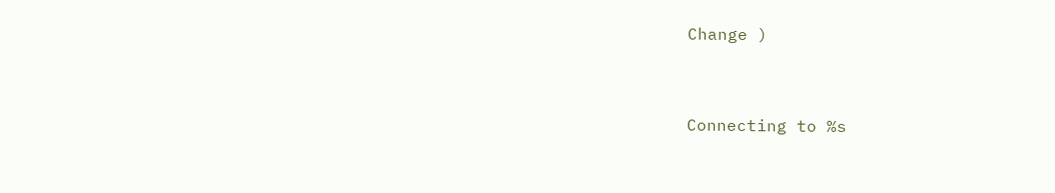Change )


Connecting to %s